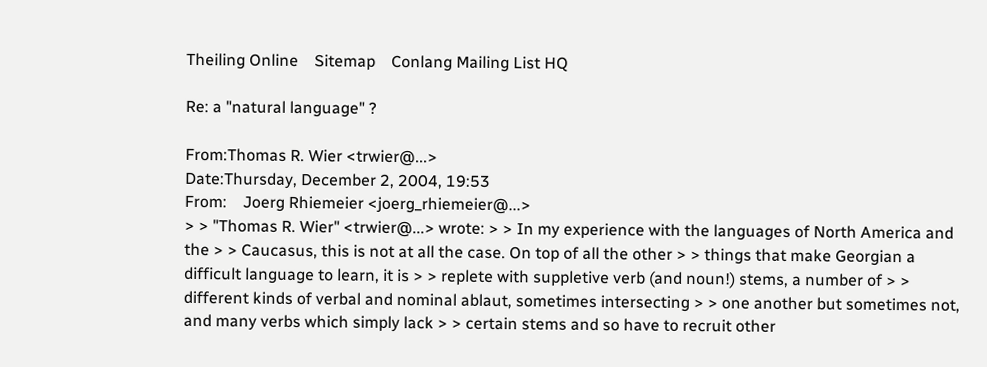Theiling Online    Sitemap    Conlang Mailing List HQ

Re: a "natural language" ?

From:Thomas R. Wier <trwier@...>
Date:Thursday, December 2, 2004, 19:53
From:    Joerg Rhiemeier <joerg_rhiemeier@...>
> > "Thomas R. Wier" <trwier@...> wrote: > > In my experience with the languages of North America and the > > Caucasus, this is not at all the case. On top of all the other > > things that make Georgian a difficult language to learn, it is > > replete with suppletive verb (and noun!) stems, a number of > > different kinds of verbal and nominal ablaut, sometimes intersecting > > one another but sometimes not, and many verbs which simply lack > > certain stems and so have to recruit other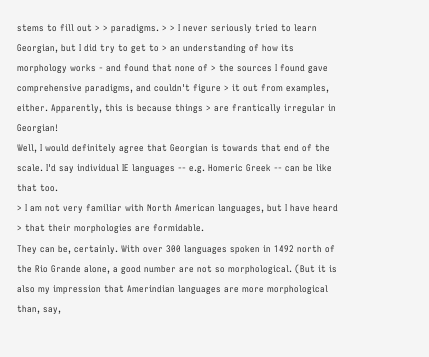stems to fill out > > paradigms. > > I never seriously tried to learn Georgian, but I did try to get to > an understanding of how its morphology works - and found that none of > the sources I found gave comprehensive paradigms, and couldn't figure > it out from examples, either. Apparently, this is because things > are frantically irregular in Georgian!
Well, I would definitely agree that Georgian is towards that end of the scale. I'd say individual IE languages -- e.g. Homeric Greek -- can be like that too.
> I am not very familiar with North American languages, but I have heard > that their morphologies are formidable.
They can be, certainly. With over 300 languages spoken in 1492 north of the Rio Grande alone, a good number are not so morphological. (But it is also my impression that Amerindian languages are more morphological than, say,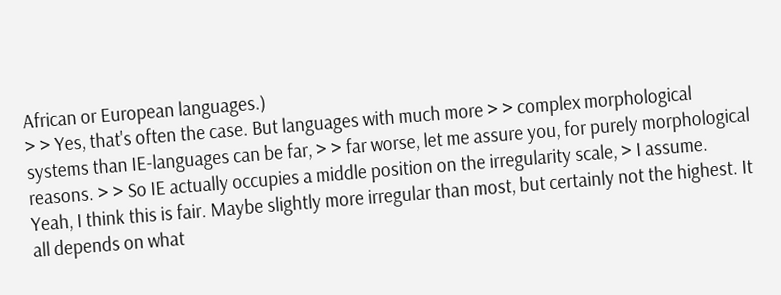African or European languages.)
> > Yes, that's often the case. But languages with much more > > complex morphological systems than IE-languages can be far, > > far worse, let me assure you, for purely morphological reasons. > > So IE actually occupies a middle position on the irregularity scale, > I assume.
Yeah, I think this is fair. Maybe slightly more irregular than most, but certainly not the highest. It all depends on what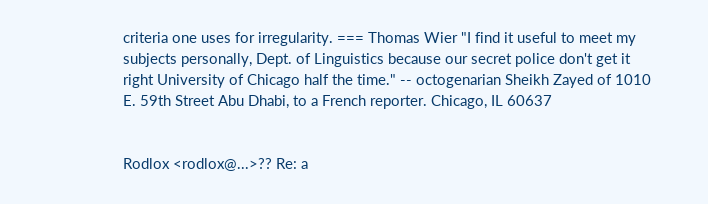criteria one uses for irregularity. === Thomas Wier "I find it useful to meet my subjects personally, Dept. of Linguistics because our secret police don't get it right University of Chicago half the time." -- octogenarian Sheikh Zayed of 1010 E. 59th Street Abu Dhabi, to a French reporter. Chicago, IL 60637


Rodlox <rodlox@...>?? Re: a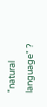"natural language" ?